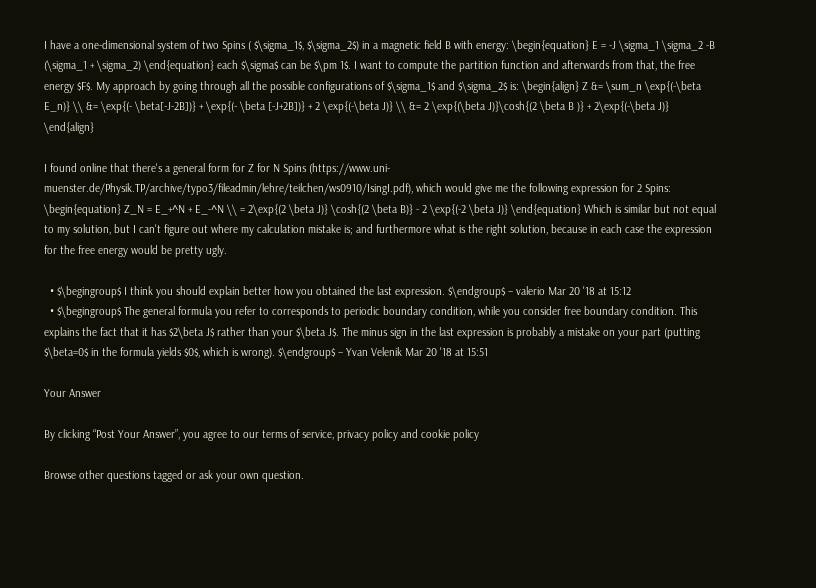I have a one-dimensional system of two Spins ( $\sigma_1$, $\sigma_2$) in a magnetic field B with energy: \begin{equation} E = -J \sigma_1 \sigma_2 -B (\sigma_1 + \sigma_2) \end{equation} each $\sigma$ can be $\pm 1$. I want to compute the partition function and afterwards from that, the free energy $F$. My approach by going through all the possible configurations of $\sigma_1$ and $\sigma_2$ is: \begin{align} Z &= \sum_n \exp{(-\beta E_n)} \\ &= \exp{(- \beta[-J-2B])} + \exp{(- \beta [-J+2B])} + 2 \exp{(-\beta J)} \\ &= 2 \exp{(\beta J)}\cosh{(2 \beta B )} + 2\exp{(-\beta J)} \end{align}

I found online that there's a general form for Z for N Spins (https://www.uni-muenster.de/Physik.TP/archive/typo3/fileadmin/lehre/teilchen/ws0910/IsingI.pdf), which would give me the following expression for 2 Spins: \begin{equation} Z_N = E_+^N + E_-^N \\ = 2\exp{(2 \beta J)} \cosh{(2 \beta B)} - 2 \exp{(-2 \beta J)} \end{equation} Which is similar but not equal to my solution, but I can't figure out where my calculation mistake is; and furthermore what is the right solution, because in each case the expression for the free energy would be pretty ugly.

  • $\begingroup$ I think you should explain better how you obtained the last expression. $\endgroup$ – valerio Mar 20 '18 at 15:12
  • $\begingroup$ The general formula you refer to corresponds to periodic boundary condition, while you consider free boundary condition. This explains the fact that it has $2\beta J$ rather than your $\beta J$. The minus sign in the last expression is probably a mistake on your part (putting $\beta=0$ in the formula yields $0$, which is wrong). $\endgroup$ – Yvan Velenik Mar 20 '18 at 15:51

Your Answer

By clicking “Post Your Answer”, you agree to our terms of service, privacy policy and cookie policy

Browse other questions tagged or ask your own question.